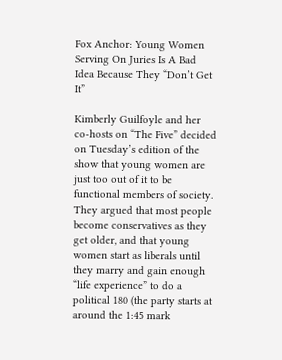Fox Anchor: Young Women Serving On Juries Is A Bad Idea Because They “Don’t Get It”

Kimberly Guilfoyle and her co-hosts on “The Five” decided on Tuesday’s edition of the show that young women are just too out of it to be functional members of society. They argued that most people become conservatives as they get older, and that young women start as liberals until they marry and gain enough “life experience” to do a political 180 (the party starts at around the 1:45 mark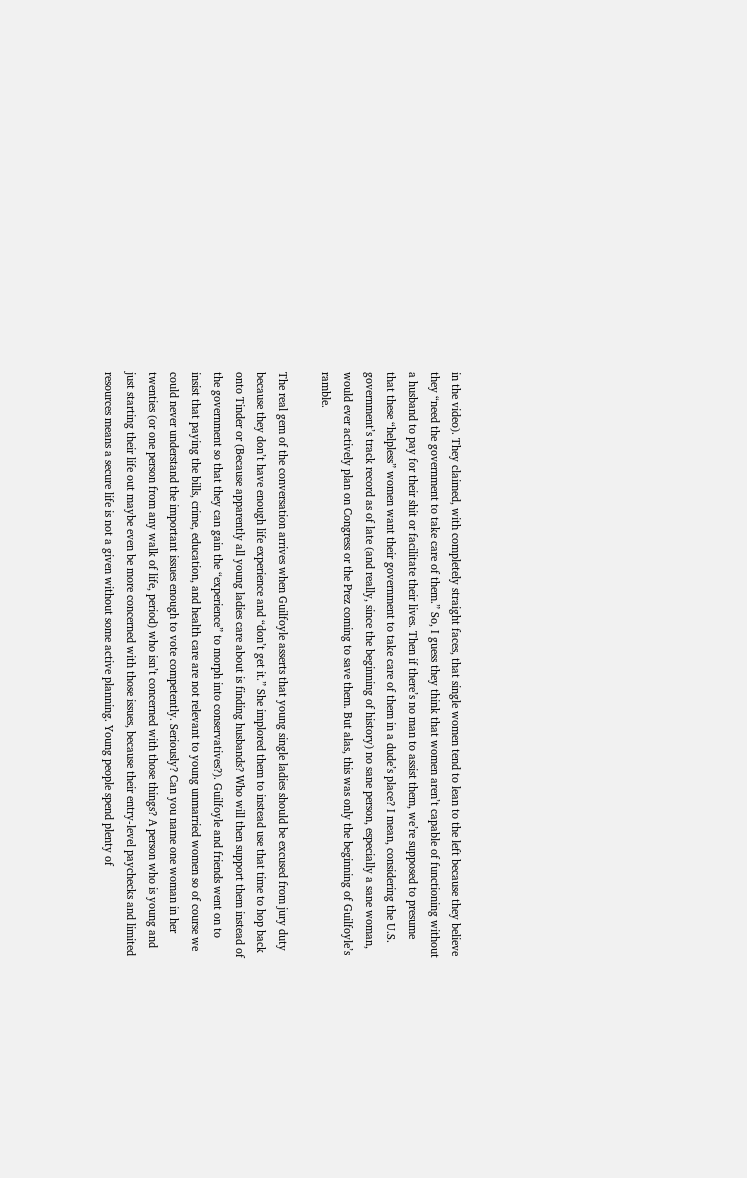in the video). They claimed, with completely straight faces, that single women tend to lean to the left because they believe they “need the government to take care of them.” So, I guess they think that women aren’t capable of functioning without a husband to pay for their shit or facilitate their lives. Then if there’s no man to assist them, we’re supposed to presume that these “helpless” women want their government to take care of them in a dude’s place? I mean, considering the U.S. government’s track record as of late (and really, since the beginning of history) no sane person, especially a sane woman, would ever actively plan on Congress or the Prez coming to save them. But alas, this was only the beginning of Guilfoyle’s ramble.

The real gem of the conversation arrives when Guilfoyle asserts that young single ladies should be excused from jury duty because they don’t have enough life experience and “don’t get it.” She implored them to instead use that time to hop back onto Tinder or (Because apparently all young ladies care about is finding husbands? Who will then support them instead of the government so that they can gain the “experience” to morph into conservatives?). Guilfoyle and friends went on to insist that paying the bills, crime, education, and health care are not relevant to young unmarried women so of course we could never understand the important issues enough to vote competently. Seriously? Can you name one woman in her twenties (or one person from any walk of life, period) who isn’t concerned with those things? A person who is young and just starting their life out maybe even be more concerned with those issues, because their entry-level paychecks and limited resources means a secure life is not a given without some active planning. Young people spend plenty of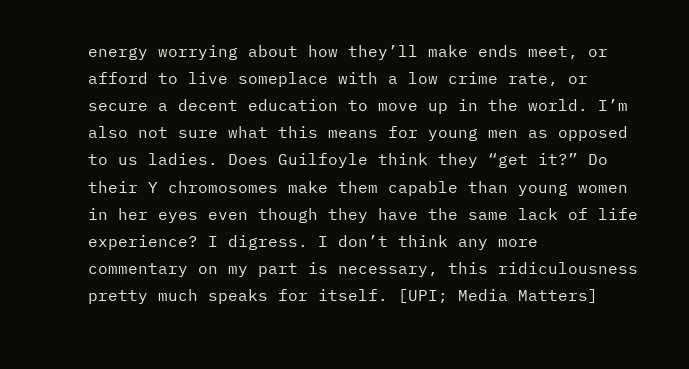energy worrying about how they’ll make ends meet, or afford to live someplace with a low crime rate, or secure a decent education to move up in the world. I’m also not sure what this means for young men as opposed to us ladies. Does Guilfoyle think they “get it?” Do their Y chromosomes make them capable than young women in her eyes even though they have the same lack of life experience? I digress. I don’t think any more commentary on my part is necessary, this ridiculousness pretty much speaks for itself. [UPI; Media Matters]